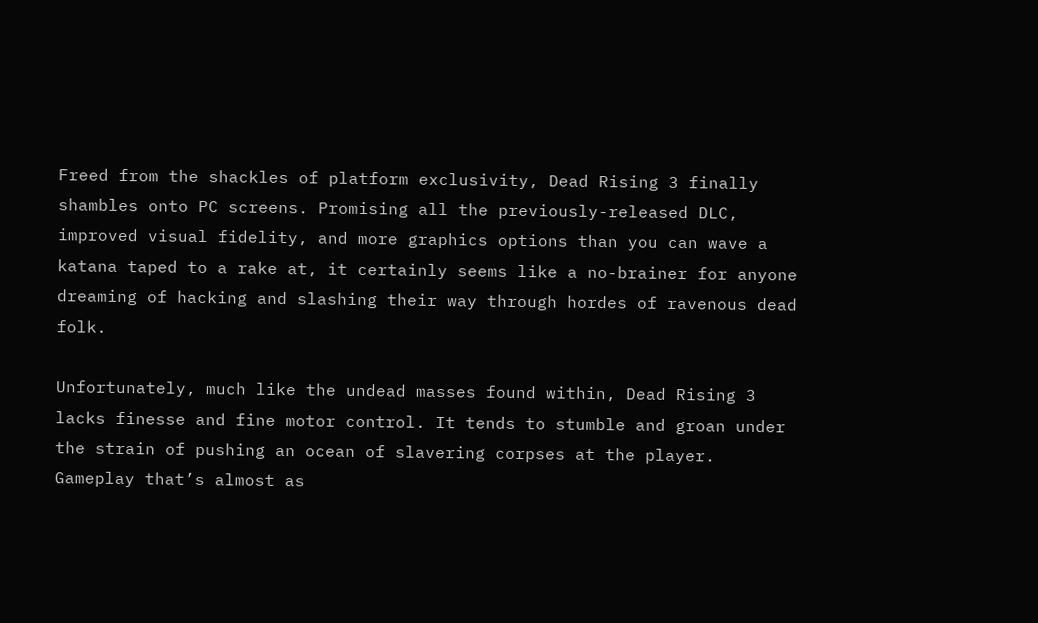Freed from the shackles of platform exclusivity, Dead Rising 3 finally shambles onto PC screens. Promising all the previously-released DLC, improved visual fidelity, and more graphics options than you can wave a katana taped to a rake at, it certainly seems like a no-brainer for anyone dreaming of hacking and slashing their way through hordes of ravenous dead folk.

Unfortunately, much like the undead masses found within, Dead Rising 3 lacks finesse and fine motor control. It tends to stumble and groan under the strain of pushing an ocean of slavering corpses at the player. Gameplay that’s almost as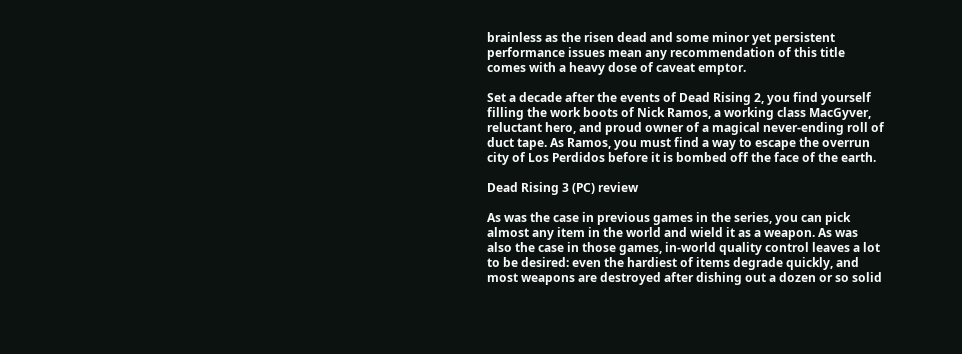brainless as the risen dead and some minor yet persistent performance issues mean any recommendation of this title comes with a heavy dose of caveat emptor.

Set a decade after the events of Dead Rising 2, you find yourself filling the work boots of Nick Ramos, a working class MacGyver, reluctant hero, and proud owner of a magical never-ending roll of duct tape. As Ramos, you must find a way to escape the overrun city of Los Perdidos before it is bombed off the face of the earth.

Dead Rising 3 (PC) review

As was the case in previous games in the series, you can pick almost any item in the world and wield it as a weapon. As was also the case in those games, in-world quality control leaves a lot to be desired: even the hardiest of items degrade quickly, and most weapons are destroyed after dishing out a dozen or so solid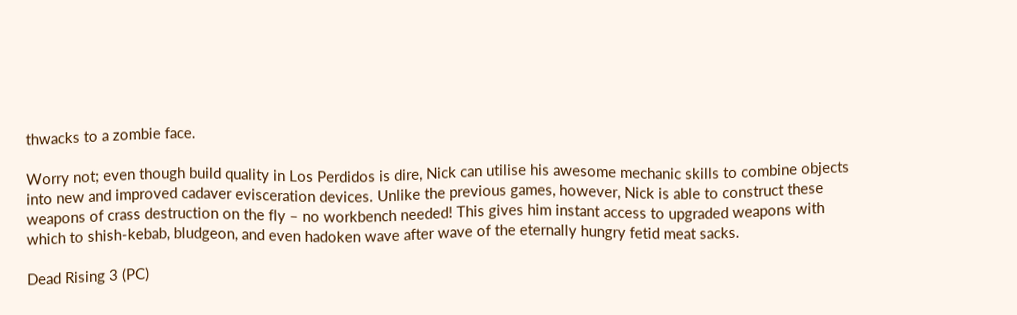thwacks to a zombie face.

Worry not; even though build quality in Los Perdidos is dire, Nick can utilise his awesome mechanic skills to combine objects into new and improved cadaver evisceration devices. Unlike the previous games, however, Nick is able to construct these weapons of crass destruction on the fly – no workbench needed! This gives him instant access to upgraded weapons with which to shish-kebab, bludgeon, and even hadoken wave after wave of the eternally hungry fetid meat sacks.

Dead Rising 3 (PC)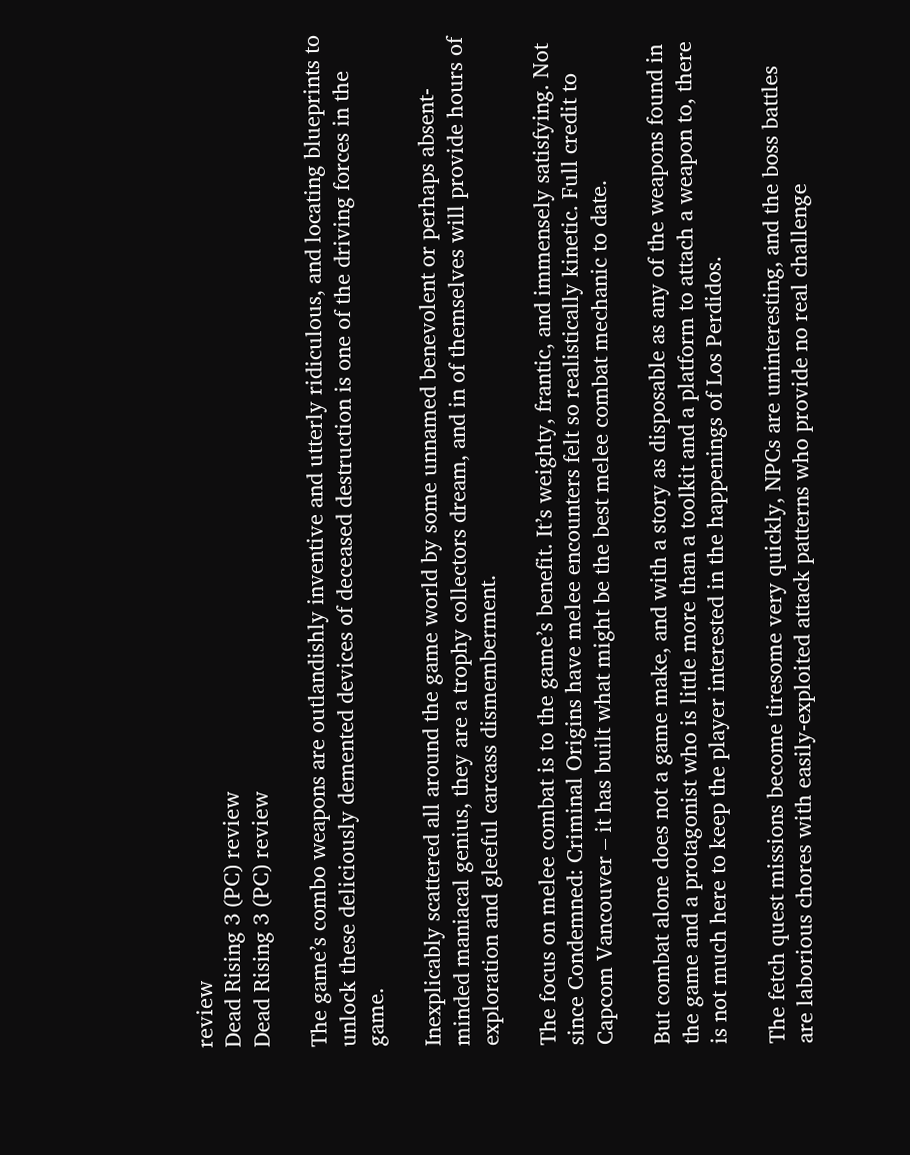review
Dead Rising 3 (PC) review
Dead Rising 3 (PC) review

The game’s combo weapons are outlandishly inventive and utterly ridiculous, and locating blueprints to unlock these deliciously demented devices of deceased destruction is one of the driving forces in the game.

Inexplicably scattered all around the game world by some unnamed benevolent or perhaps absent-minded maniacal genius, they are a trophy collectors dream, and in of themselves will provide hours of exploration and gleeful carcass dismemberment.

The focus on melee combat is to the game’s benefit. It’s weighty, frantic, and immensely satisfying. Not since Condemned: Criminal Origins have melee encounters felt so realistically kinetic. Full credit to Capcom Vancouver – it has built what might be the best melee combat mechanic to date.

But combat alone does not a game make, and with a story as disposable as any of the weapons found in the game and a protagonist who is little more than a toolkit and a platform to attach a weapon to, there is not much here to keep the player interested in the happenings of Los Perdidos.

The fetch quest missions become tiresome very quickly, NPCs are uninteresting, and the boss battles are laborious chores with easily-exploited attack patterns who provide no real challenge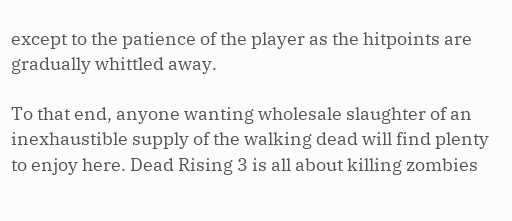except to the patience of the player as the hitpoints are gradually whittled away.

To that end, anyone wanting wholesale slaughter of an inexhaustible supply of the walking dead will find plenty to enjoy here. Dead Rising 3 is all about killing zombies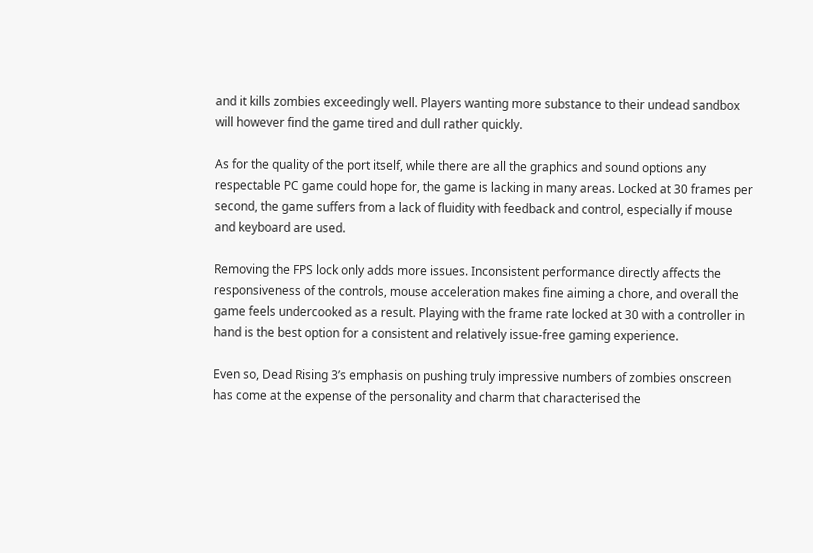and it kills zombies exceedingly well. Players wanting more substance to their undead sandbox will however find the game tired and dull rather quickly.

As for the quality of the port itself, while there are all the graphics and sound options any respectable PC game could hope for, the game is lacking in many areas. Locked at 30 frames per second, the game suffers from a lack of fluidity with feedback and control, especially if mouse and keyboard are used.

Removing the FPS lock only adds more issues. Inconsistent performance directly affects the responsiveness of the controls, mouse acceleration makes fine aiming a chore, and overall the game feels undercooked as a result. Playing with the frame rate locked at 30 with a controller in hand is the best option for a consistent and relatively issue-free gaming experience.

Even so, Dead Rising 3’s emphasis on pushing truly impressive numbers of zombies onscreen has come at the expense of the personality and charm that characterised the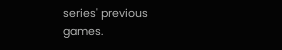series' previous games.